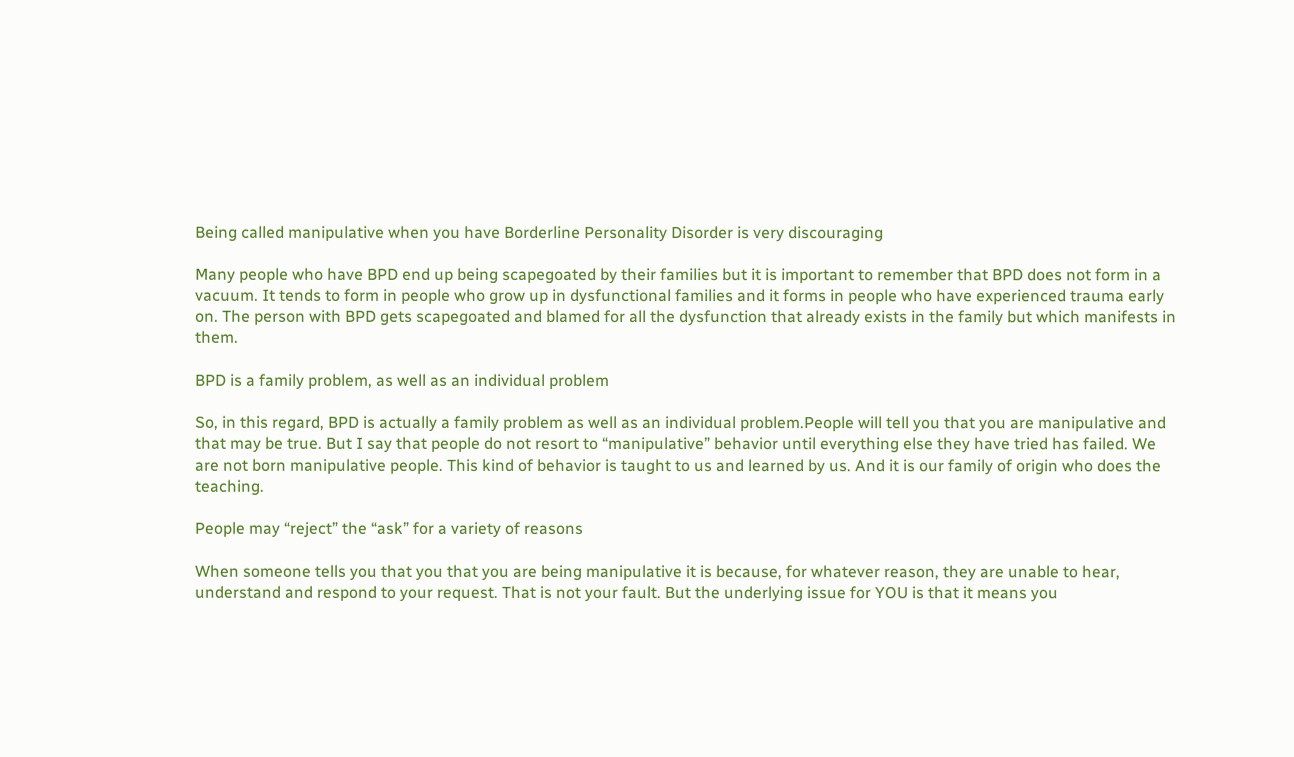Being called manipulative when you have Borderline Personality Disorder is very discouraging

Many people who have BPD end up being scapegoated by their families but it is important to remember that BPD does not form in a vacuum. It tends to form in people who grow up in dysfunctional families and it forms in people who have experienced trauma early on. The person with BPD gets scapegoated and blamed for all the dysfunction that already exists in the family but which manifests in them.

BPD is a family problem, as well as an individual problem

So, in this regard, BPD is actually a family problem as well as an individual problem.People will tell you that you are manipulative and that may be true. But I say that people do not resort to “manipulative” behavior until everything else they have tried has failed. We are not born manipulative people. This kind of behavior is taught to us and learned by us. And it is our family of origin who does the teaching.

People may “reject” the “ask” for a variety of reasons

When someone tells you that you that you are being manipulative it is because, for whatever reason, they are unable to hear, understand and respond to your request. That is not your fault. But the underlying issue for YOU is that it means you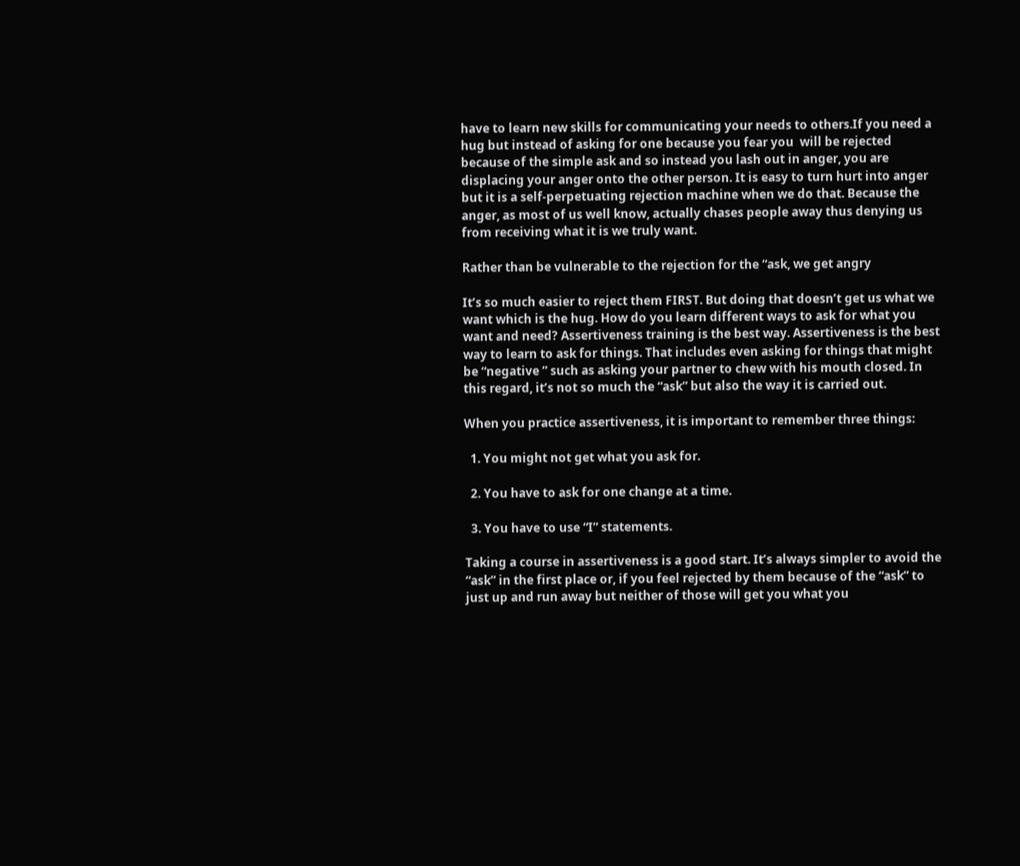have to learn new skills for communicating your needs to others.If you need a hug but instead of asking for one because you fear you  will be rejected because of the simple ask and so instead you lash out in anger, you are displacing your anger onto the other person. It is easy to turn hurt into anger but it is a self-perpetuating rejection machine when we do that. Because the anger, as most of us well know, actually chases people away thus denying us from receiving what it is we truly want.

Rather than be vulnerable to the rejection for the “ask, we get angry

It’s so much easier to reject them FIRST. But doing that doesn’t get us what we want which is the hug. How do you learn different ways to ask for what you want and need? Assertiveness training is the best way. Assertiveness is the best way to learn to ask for things. That includes even asking for things that might be “negative ” such as asking your partner to chew with his mouth closed. In this regard, it’s not so much the “ask” but also the way it is carried out.

When you practice assertiveness, it is important to remember three things:

  1. You might not get what you ask for.

  2. You have to ask for one change at a time.

  3. You have to use “I” statements.

Taking a course in assertiveness is a good start. It’s always simpler to avoid the “ask” in the first place or, if you feel rejected by them because of the “ask” to just up and run away but neither of those will get you what you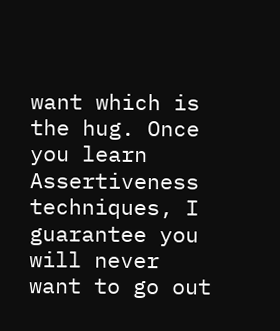want which is the hug. Once you learn Assertiveness techniques, I guarantee you will never want to go out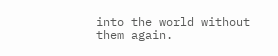into the world without them again.